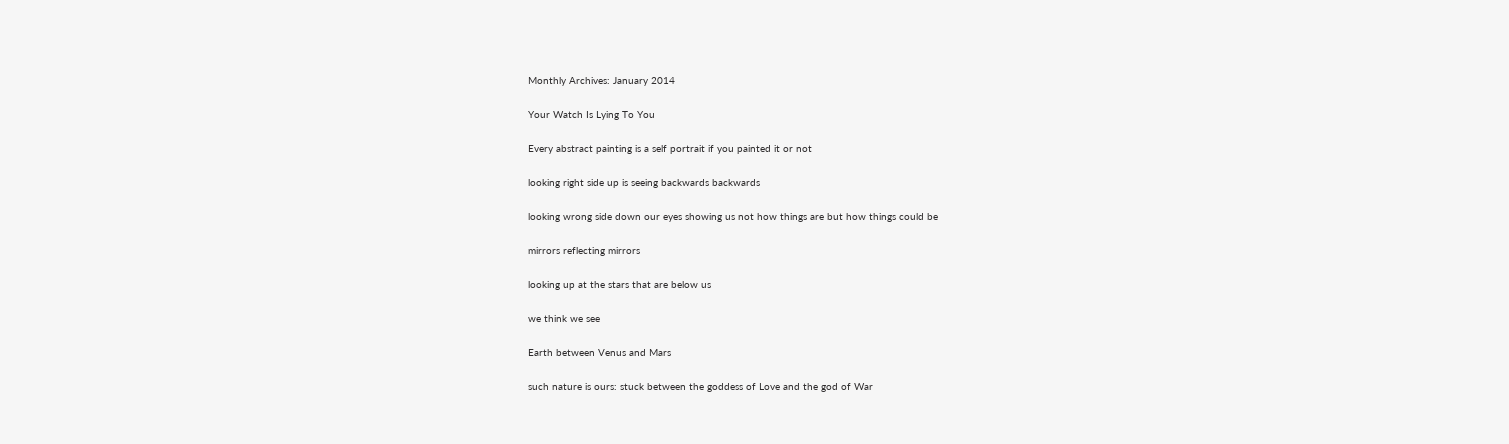Monthly Archives: January 2014

Your Watch Is Lying To You

Every abstract painting is a self portrait if you painted it or not

looking right side up is seeing backwards backwards

looking wrong side down our eyes showing us not how things are but how things could be

mirrors reflecting mirrors

looking up at the stars that are below us

we think we see

Earth between Venus and Mars

such nature is ours: stuck between the goddess of Love and the god of War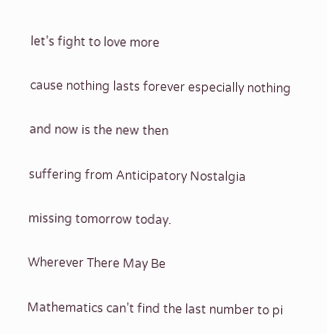let’s fight to love more

cause nothing lasts forever especially nothing

and now is the new then

suffering from Anticipatory Nostalgia

missing tomorrow today.

Wherever There May Be

Mathematics can’t find the last number to pi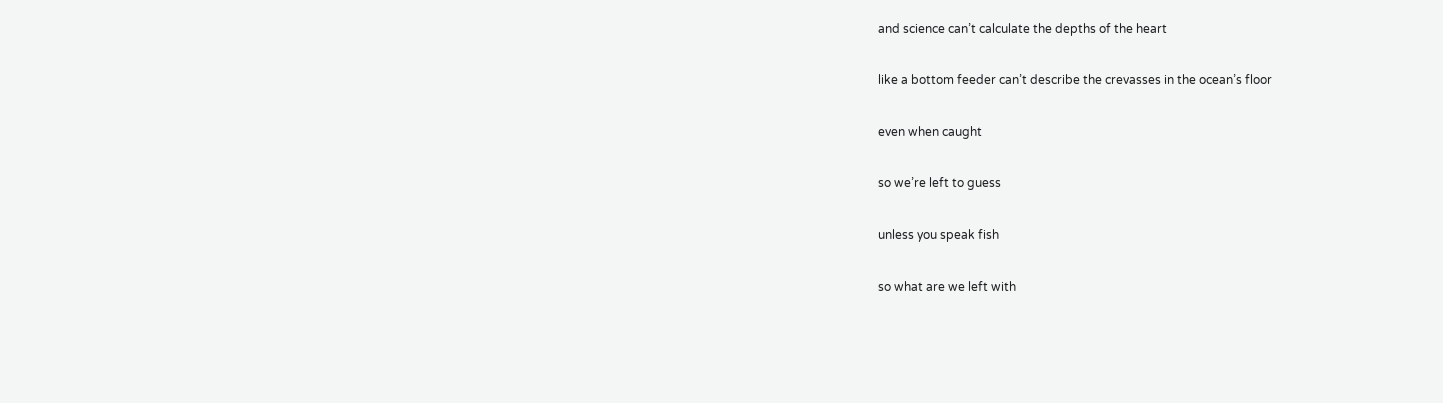and science can’t calculate the depths of the heart

like a bottom feeder can’t describe the crevasses in the ocean’s floor

even when caught

so we’re left to guess

unless you speak fish

so what are we left with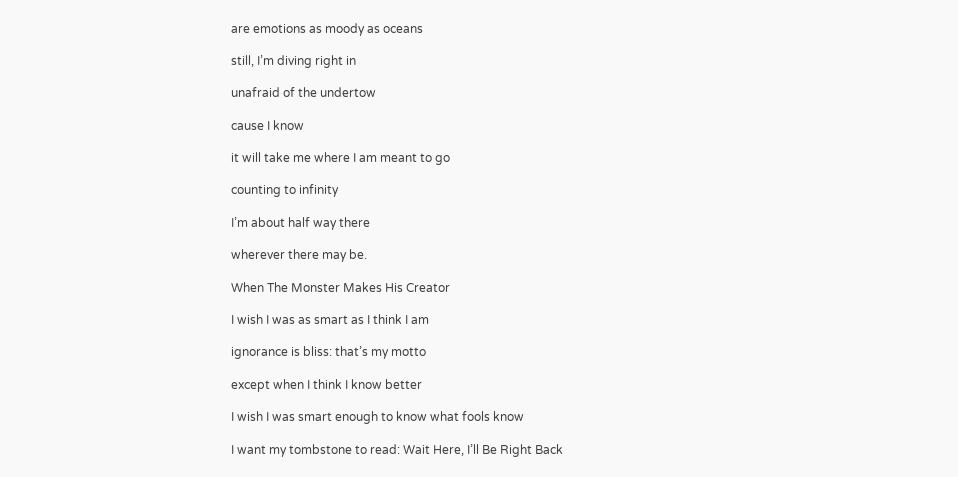are emotions as moody as oceans

still, I’m diving right in

unafraid of the undertow

cause I know

it will take me where I am meant to go

counting to infinity

I’m about half way there

wherever there may be.

When The Monster Makes His Creator

I wish I was as smart as I think I am

ignorance is bliss: that’s my motto

except when I think I know better

I wish I was smart enough to know what fools know

I want my tombstone to read: Wait Here, I’ll Be Right Back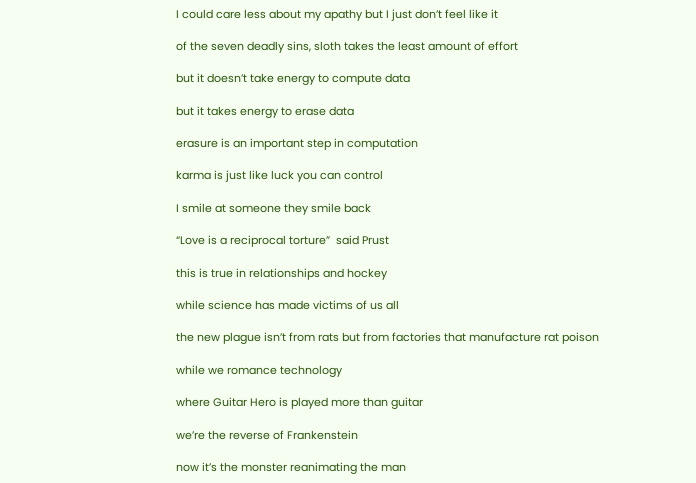I could care less about my apathy but I just don’t feel like it

of the seven deadly sins, sloth takes the least amount of effort

but it doesn’t take energy to compute data

but it takes energy to erase data

erasure is an important step in computation

karma is just like luck you can control

I smile at someone they smile back

“Love is a reciprocal torture”  said Prust

this is true in relationships and hockey

while science has made victims of us all

the new plague isn’t from rats but from factories that manufacture rat poison

while we romance technology

where Guitar Hero is played more than guitar

we’re the reverse of Frankenstein

now it’s the monster reanimating the man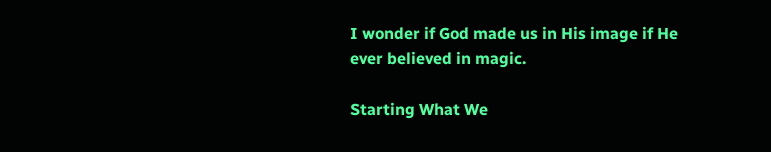I wonder if God made us in His image if He ever believed in magic.

Starting What We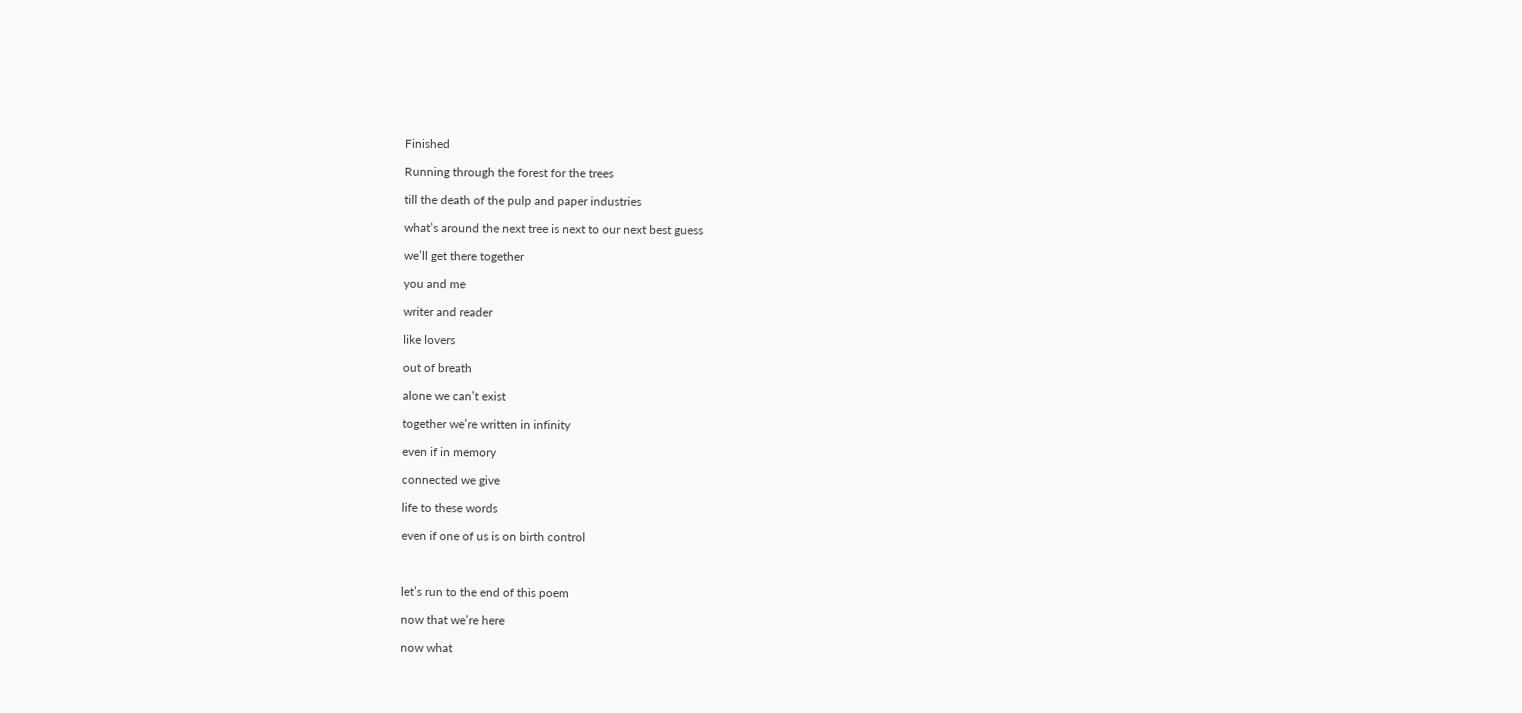Finished

Running through the forest for the trees

till the death of the pulp and paper industries

what’s around the next tree is next to our next best guess

we’ll get there together

you and me

writer and reader

like lovers

out of breath

alone we can’t exist

together we’re written in infinity

even if in memory

connected we give

life to these words

even if one of us is on birth control



let’s run to the end of this poem

now that we’re here

now what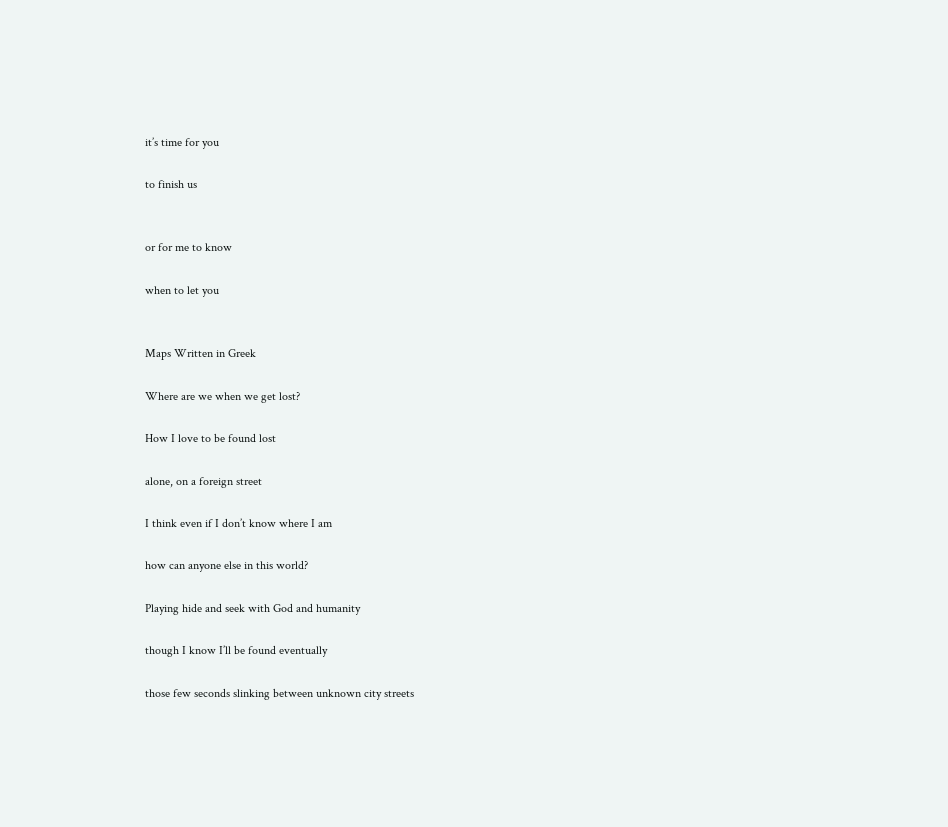it’s time for you

to finish us


or for me to know

when to let you


Maps Written in Greek

Where are we when we get lost?

How I love to be found lost

alone, on a foreign street

I think even if I don’t know where I am

how can anyone else in this world?

Playing hide and seek with God and humanity

though I know I’ll be found eventually

those few seconds slinking between unknown city streets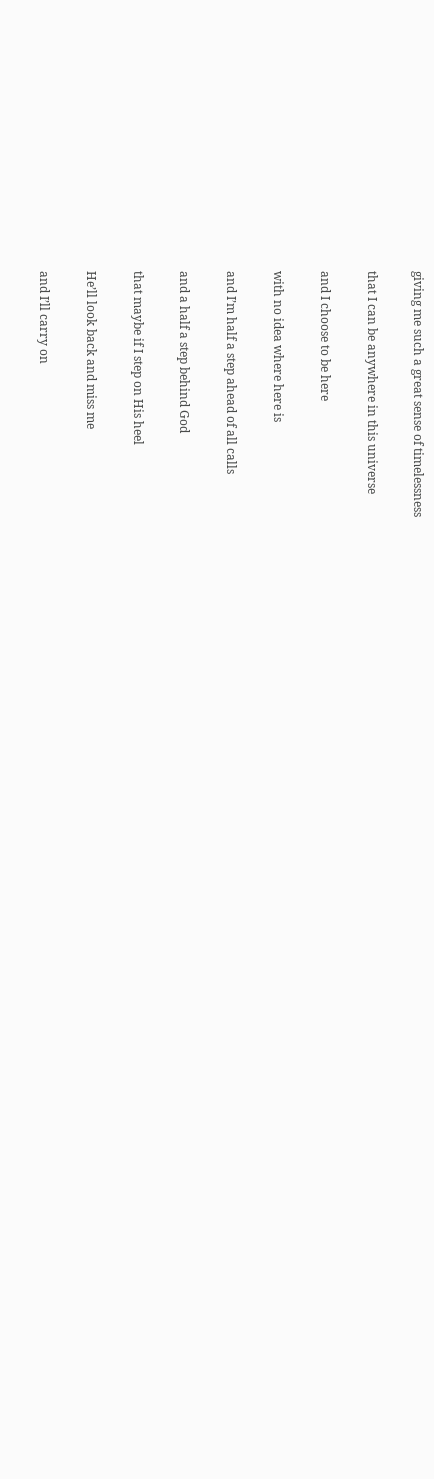giving me such a great sense of timelessness

that I can be anywhere in this universe

and I choose to be here

with no idea where here is

and I’m half a step ahead of all calls

and a half a step behind God

that maybe if I step on His heel

He’ll look back and miss me

and I’ll carry on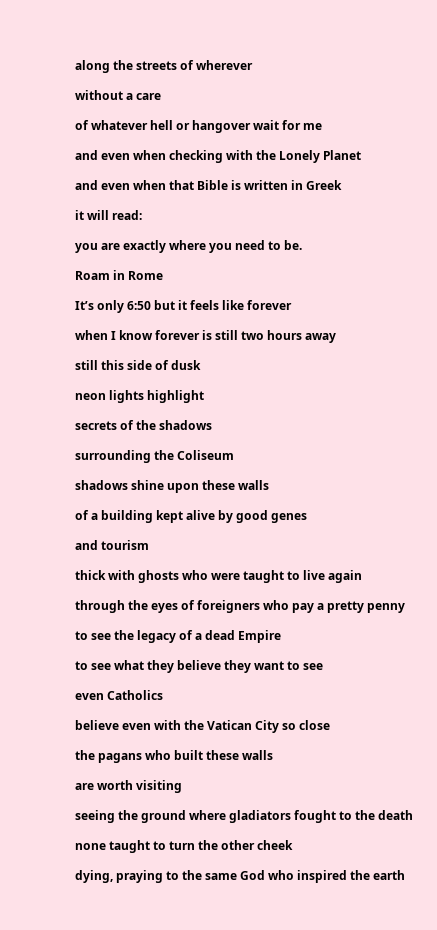along the streets of wherever

without a care

of whatever hell or hangover wait for me

and even when checking with the Lonely Planet

and even when that Bible is written in Greek

it will read:

you are exactly where you need to be.

Roam in Rome

It’s only 6:50 but it feels like forever

when I know forever is still two hours away

still this side of dusk

neon lights highlight

secrets of the shadows

surrounding the Coliseum

shadows shine upon these walls

of a building kept alive by good genes

and tourism

thick with ghosts who were taught to live again

through the eyes of foreigners who pay a pretty penny

to see the legacy of a dead Empire

to see what they believe they want to see

even Catholics

believe even with the Vatican City so close

the pagans who built these walls

are worth visiting

seeing the ground where gladiators fought to the death

none taught to turn the other cheek

dying, praying to the same God who inspired the earth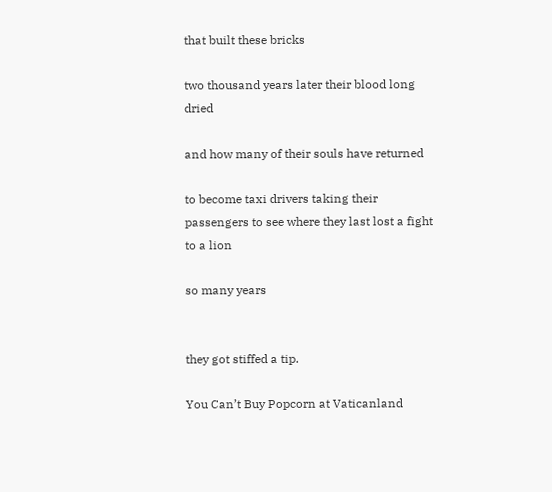that built these bricks

two thousand years later their blood long dried

and how many of their souls have returned

to become taxi drivers taking their passengers to see where they last lost a fight to a lion

so many years


they got stiffed a tip.

You Can’t Buy Popcorn at Vaticanland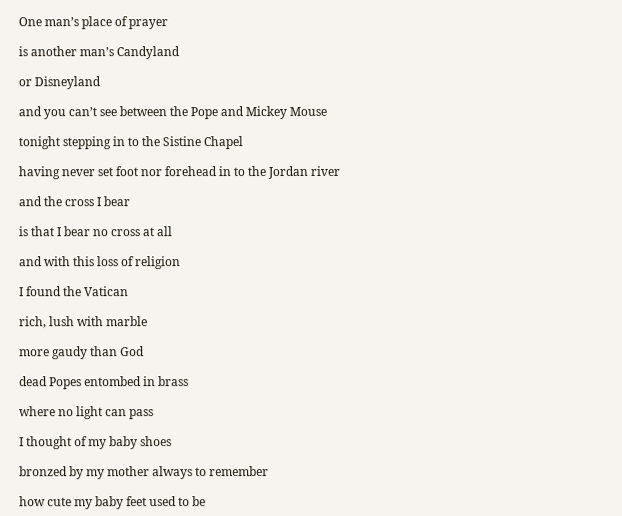One man’s place of prayer

is another man’s Candyland

or Disneyland

and you can’t see between the Pope and Mickey Mouse

tonight stepping in to the Sistine Chapel

having never set foot nor forehead in to the Jordan river

and the cross I bear

is that I bear no cross at all

and with this loss of religion

I found the Vatican

rich, lush with marble

more gaudy than God

dead Popes entombed in brass

where no light can pass

I thought of my baby shoes

bronzed by my mother always to remember

how cute my baby feet used to be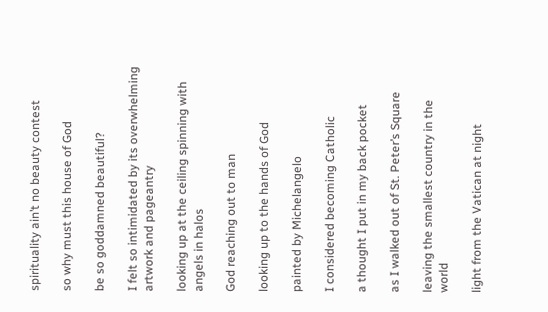spirituality ain’t no beauty contest

so why must this house of God

be so goddamned beautiful?

I felt so intimidated by its overwhelming artwork and pageantry

looking up at the ceiling spinning with angels in halos

God reaching out to man

looking up to the hands of God

painted by Michelangelo

I considered becoming Catholic

a thought I put in my back pocket

as I walked out of St. Peter’s Square

leaving the smallest country in the world

light from the Vatican at night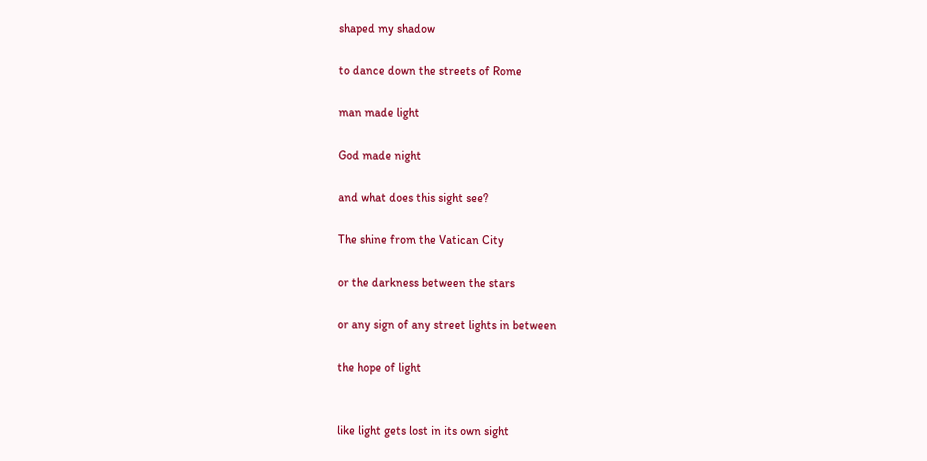shaped my shadow

to dance down the streets of Rome

man made light

God made night

and what does this sight see?

The shine from the Vatican City

or the darkness between the stars

or any sign of any street lights in between

the hope of light


like light gets lost in its own sight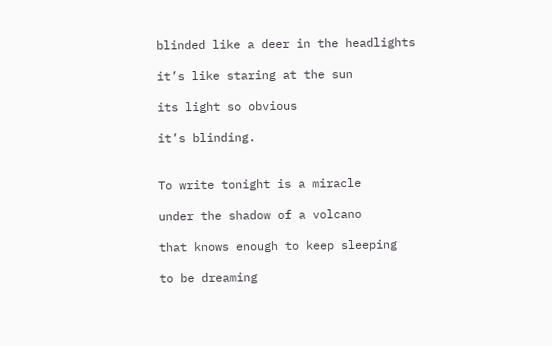blinded like a deer in the headlights

it’s like staring at the sun

its light so obvious

it’s blinding.


To write tonight is a miracle

under the shadow of a volcano

that knows enough to keep sleeping

to be dreaming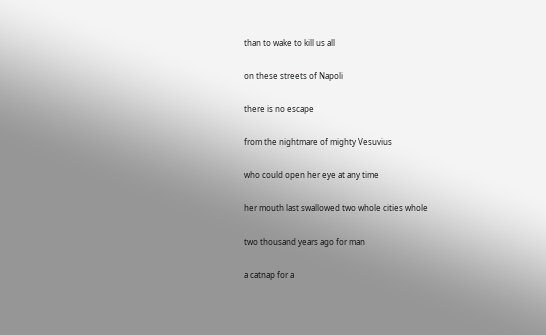than to wake to kill us all

on these streets of Napoli

there is no escape

from the nightmare of mighty Vesuvius

who could open her eye at any time

her mouth last swallowed two whole cities whole

two thousand years ago for man

a catnap for a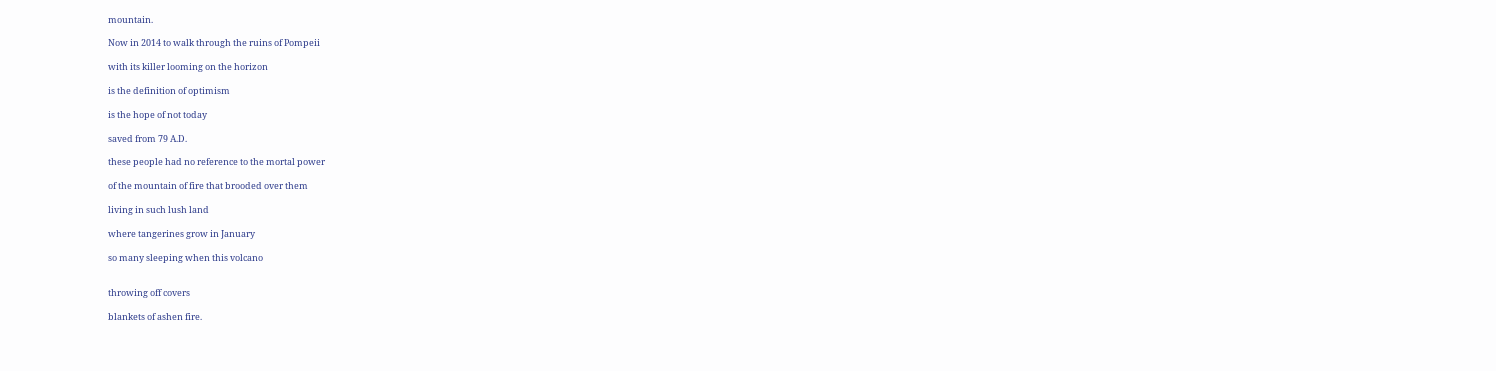mountain.

Now in 2014 to walk through the ruins of Pompeii

with its killer looming on the horizon

is the definition of optimism

is the hope of not today

saved from 79 A.D.

these people had no reference to the mortal power

of the mountain of fire that brooded over them

living in such lush land

where tangerines grow in January

so many sleeping when this volcano


throwing off covers

blankets of ashen fire.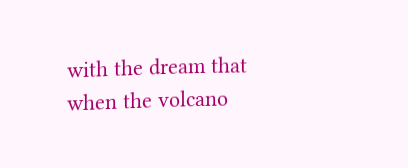with the dream that when the volcano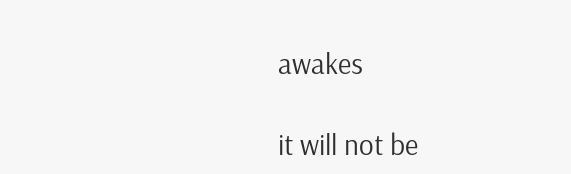awakes

it will not be